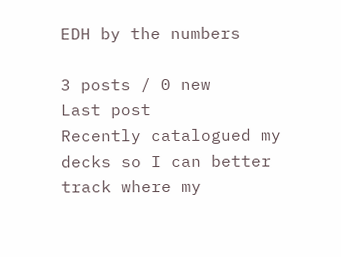EDH by the numbers

3 posts / 0 new
Last post
Recently catalogued my decks so I can better track where my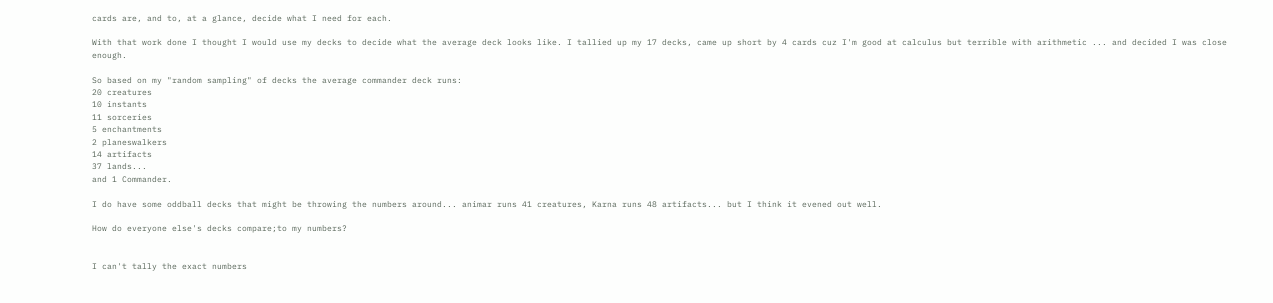cards are, and to, at a glance, decide what I need for each.

With that work done I thought I would use my decks to decide what the average deck looks like. I tallied up my 17 decks, came up short by 4 cards cuz I'm good at calculus but terrible with arithmetic ... and decided I was close enough.

So based on my "random sampling" of decks the average commander deck runs:
20 creatures
10 instants
11 sorceries
5 enchantments
2 planeswalkers
14 artifacts
37 lands...
and 1 Commander.

I do have some oddball decks that might be throwing the numbers around... animar runs 41 creatures, Karna runs 48 artifacts... but I think it evened out well.

How do everyone else's decks compare;to my numbers?


I can't tally the exact numbers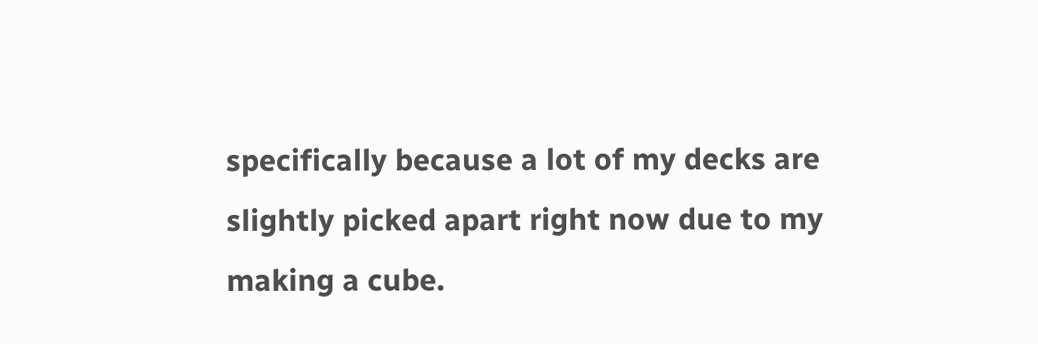specifically because a lot of my decks are slightly picked apart right now due to my making a cube.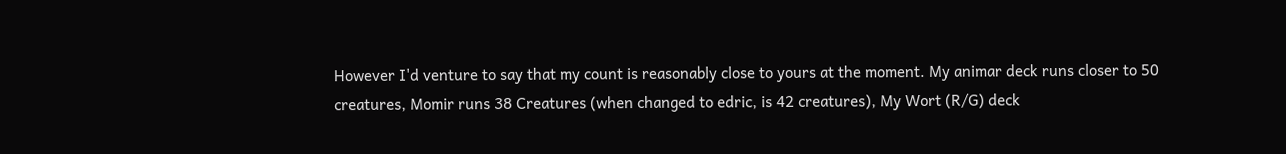However I'd venture to say that my count is reasonably close to yours at the moment. My animar deck runs closer to 50 creatures, Momir runs 38 Creatures (when changed to edric, is 42 creatures), My Wort (R/G) deck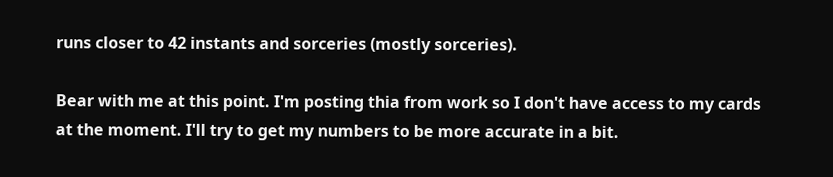runs closer to 42 instants and sorceries (mostly sorceries).

Bear with me at this point. I'm posting thia from work so I don't have access to my cards at the moment. I'll try to get my numbers to be more accurate in a bit.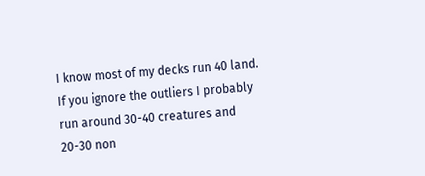I know most of my decks run 40 land. If you ignore the outliers I probably run around 30-40 creatures and 20-30 non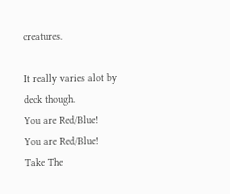creatures.

It really varies alot by deck though.
You are Red/Blue!
You are Red/Blue!
Take The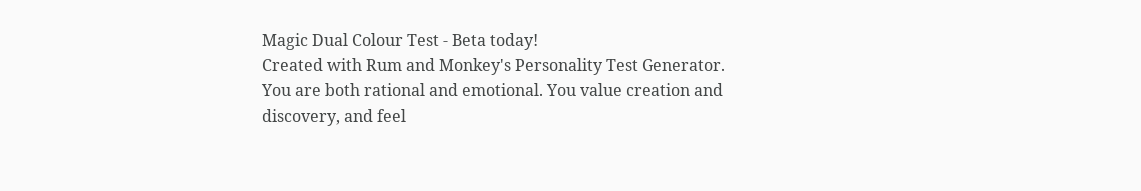Magic Dual Colour Test - Beta today!
Created with Rum and Monkey's Personality Test Generator.
You are both rational and emotional. You value creation and discovery, and feel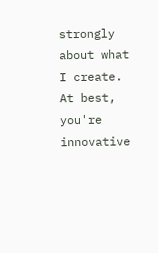strongly about what I create. At best, you're innovative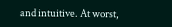and intuitive. At worst,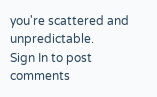you're scattered and unpredictable.
Sign In to post comments